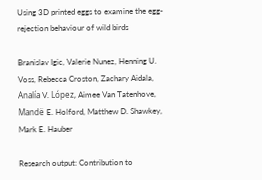Using 3D printed eggs to examine the egg-rejection behaviour of wild birds

Branislav Igic, Valerie Nunez, Henning U. Voss, Rebecca Croston, Zachary Aidala, Analía V. López, Aimee Van Tatenhove, Mandë E. Holford, Matthew D. Shawkey, Mark E. Hauber

Research output: Contribution to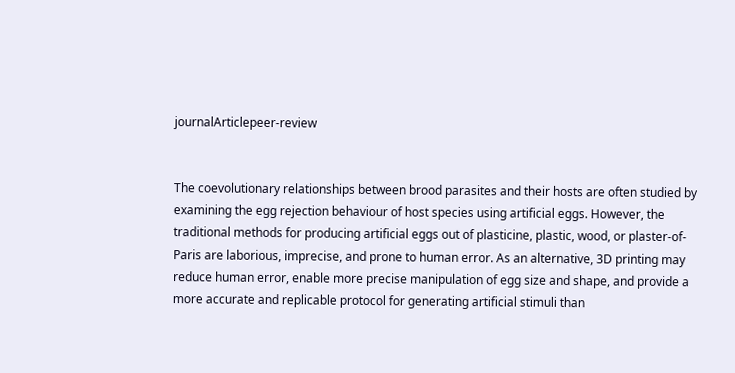journalArticlepeer-review


The coevolutionary relationships between brood parasites and their hosts are often studied by examining the egg rejection behaviour of host species using artificial eggs. However, the traditional methods for producing artificial eggs out of plasticine, plastic, wood, or plaster-of-Paris are laborious, imprecise, and prone to human error. As an alternative, 3D printing may reduce human error, enable more precise manipulation of egg size and shape, and provide a more accurate and replicable protocol for generating artificial stimuli than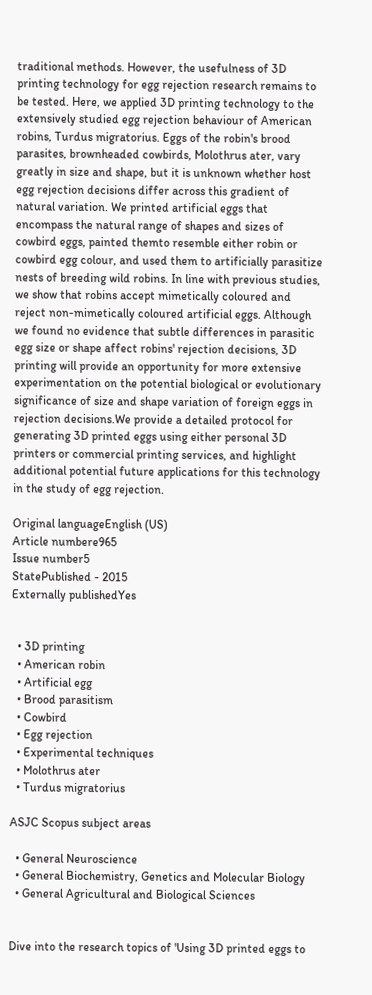traditional methods. However, the usefulness of 3D printing technology for egg rejection research remains to be tested. Here, we applied 3D printing technology to the extensively studied egg rejection behaviour of American robins, Turdus migratorius. Eggs of the robin's brood parasites, brownheaded cowbirds, Molothrus ater, vary greatly in size and shape, but it is unknown whether host egg rejection decisions differ across this gradient of natural variation. We printed artificial eggs that encompass the natural range of shapes and sizes of cowbird eggs, painted themto resemble either robin or cowbird egg colour, and used them to artificially parasitize nests of breeding wild robins. In line with previous studies, we show that robins accept mimetically coloured and reject non-mimetically coloured artificial eggs. Although we found no evidence that subtle differences in parasitic egg size or shape affect robins' rejection decisions, 3D printing will provide an opportunity for more extensive experimentation on the potential biological or evolutionary significance of size and shape variation of foreign eggs in rejection decisions.We provide a detailed protocol for generating 3D printed eggs using either personal 3D printers or commercial printing services, and highlight additional potential future applications for this technology in the study of egg rejection.

Original languageEnglish (US)
Article numbere965
Issue number5
StatePublished - 2015
Externally publishedYes


  • 3D printing
  • American robin
  • Artificial egg
  • Brood parasitism
  • Cowbird
  • Egg rejection
  • Experimental techniques
  • Molothrus ater
  • Turdus migratorius

ASJC Scopus subject areas

  • General Neuroscience
  • General Biochemistry, Genetics and Molecular Biology
  • General Agricultural and Biological Sciences


Dive into the research topics of 'Using 3D printed eggs to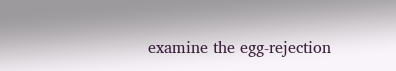examine the egg-rejection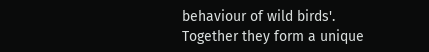behaviour of wild birds'. Together they form a unique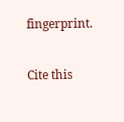fingerprint.

Cite this